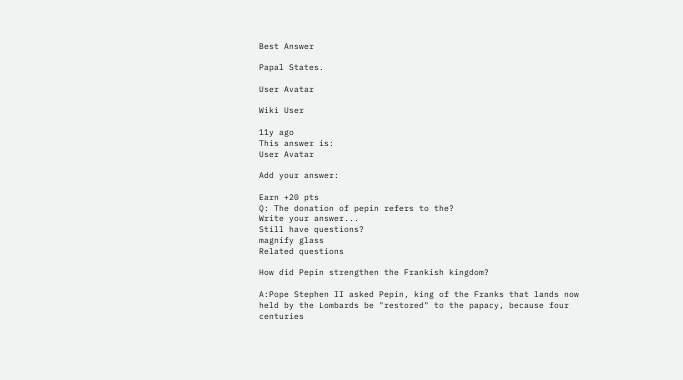Best Answer

Papal States.

User Avatar

Wiki User

11y ago
This answer is:
User Avatar

Add your answer:

Earn +20 pts
Q: The donation of pepin refers to the?
Write your answer...
Still have questions?
magnify glass
Related questions

How did Pepin strengthen the Frankish kingdom?

A:Pope Stephen II asked Pepin, king of the Franks that lands now held by the Lombards be "restored" to the papacy, because four centuries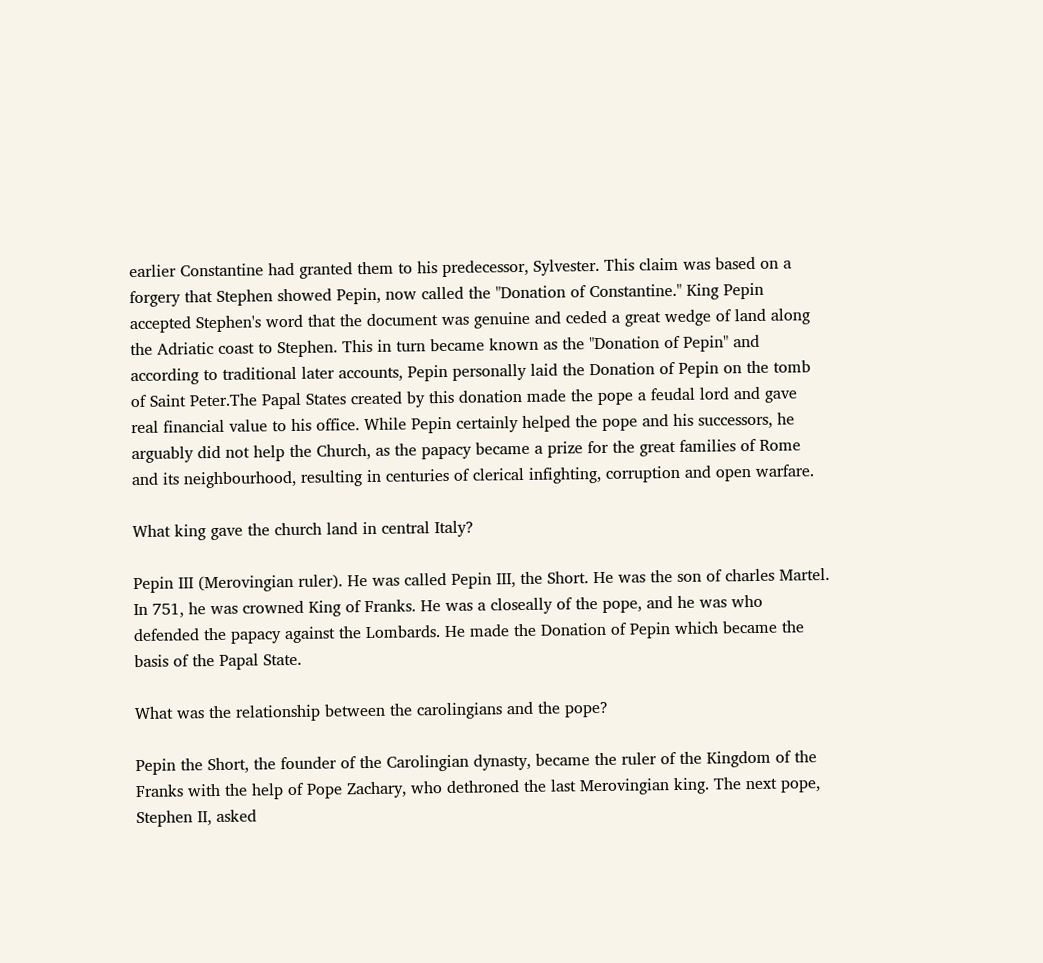earlier Constantine had granted them to his predecessor, Sylvester. This claim was based on a forgery that Stephen showed Pepin, now called the "Donation of Constantine." King Pepin accepted Stephen's word that the document was genuine and ceded a great wedge of land along the Adriatic coast to Stephen. This in turn became known as the "Donation of Pepin" and according to traditional later accounts, Pepin personally laid the Donation of Pepin on the tomb of Saint Peter.The Papal States created by this donation made the pope a feudal lord and gave real financial value to his office. While Pepin certainly helped the pope and his successors, he arguably did not help the Church, as the papacy became a prize for the great families of Rome and its neighbourhood, resulting in centuries of clerical infighting, corruption and open warfare.

What king gave the church land in central Italy?

Pepin III (Merovingian ruler). He was called Pepin III, the Short. He was the son of charles Martel. In 751, he was crowned King of Franks. He was a closeally of the pope, and he was who defended the papacy against the Lombards. He made the Donation of Pepin which became the basis of the Papal State.

What was the relationship between the carolingians and the pope?

Pepin the Short, the founder of the Carolingian dynasty, became the ruler of the Kingdom of the Franks with the help of Pope Zachary, who dethroned the last Merovingian king. The next pope, Stephen II, asked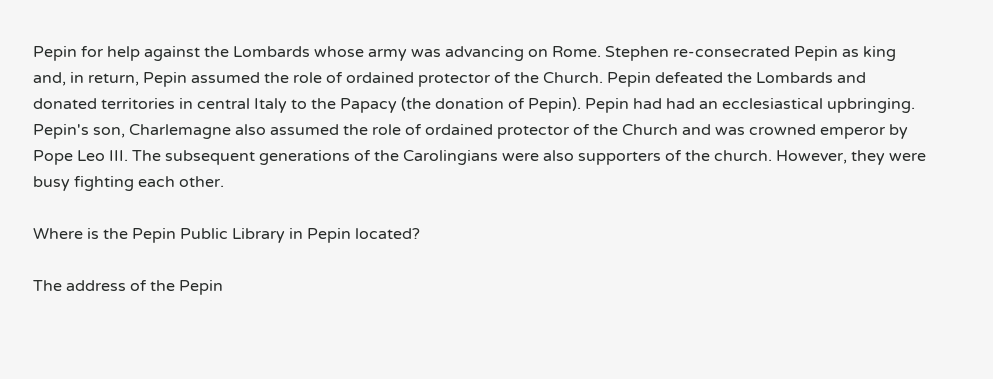Pepin for help against the Lombards whose army was advancing on Rome. Stephen re-consecrated Pepin as king and, in return, Pepin assumed the role of ordained protector of the Church. Pepin defeated the Lombards and donated territories in central Italy to the Papacy (the donation of Pepin). Pepin had had an ecclesiastical upbringing. Pepin's son, Charlemagne also assumed the role of ordained protector of the Church and was crowned emperor by Pope Leo III. The subsequent generations of the Carolingians were also supporters of the church. However, they were busy fighting each other.

Where is the Pepin Public Library in Pepin located?

The address of the Pepin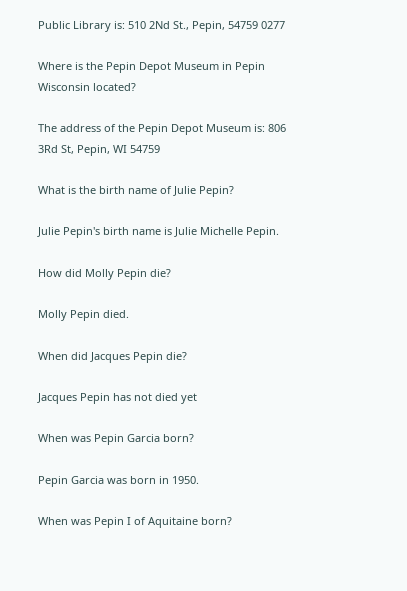Public Library is: 510 2Nd St., Pepin, 54759 0277

Where is the Pepin Depot Museum in Pepin Wisconsin located?

The address of the Pepin Depot Museum is: 806 3Rd St, Pepin, WI 54759

What is the birth name of Julie Pepin?

Julie Pepin's birth name is Julie Michelle Pepin.

How did Molly Pepin die?

Molly Pepin died.

When did Jacques Pepin die?

Jacques Pepin has not died yet

When was Pepin Garcia born?

Pepin Garcia was born in 1950.

When was Pepin I of Aquitaine born?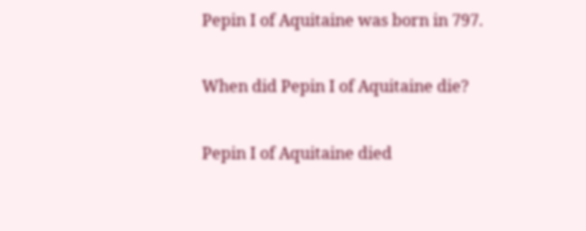Pepin I of Aquitaine was born in 797.

When did Pepin I of Aquitaine die?

Pepin I of Aquitaine died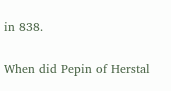in 838.

When did Pepin of Herstal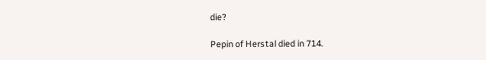die?

Pepin of Herstal died in 714.